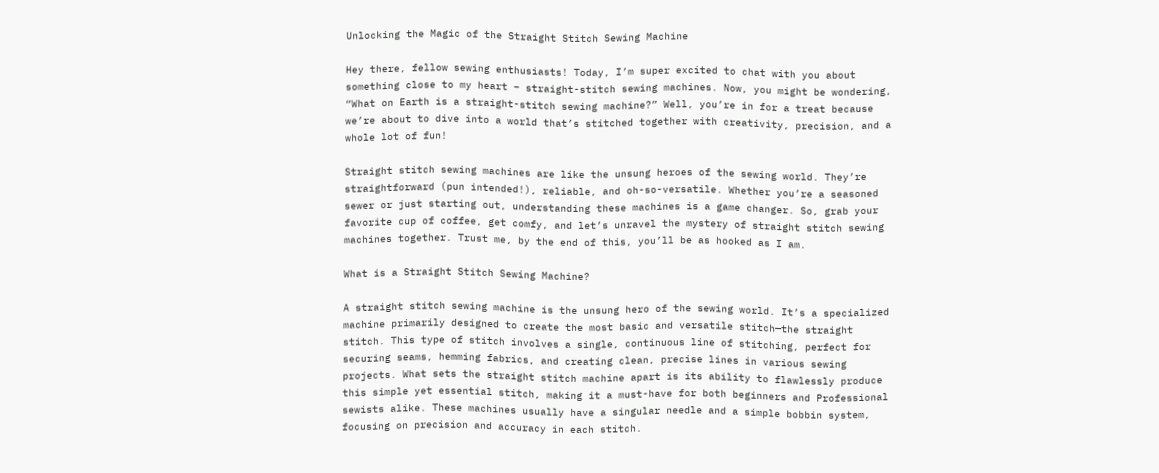Unlocking the Magic of the Straight Stitch Sewing Machine

Hey there, fellow sewing enthusiasts! Today, I’m super excited to chat with you about something close to my heart – straight-stitch sewing machines. Now, you might be wondering, “What on Earth is a straight-stitch sewing machine?” Well, you’re in for a treat because we’re about to dive into a world that’s stitched together with creativity, precision, and a whole lot of fun!

Straight stitch sewing machines are like the unsung heroes of the sewing world. They’re straightforward (pun intended!), reliable, and oh-so-versatile. Whether you’re a seasoned sewer or just starting out, understanding these machines is a game changer. So, grab your favorite cup of coffee, get comfy, and let’s unravel the mystery of straight stitch sewing machines together. Trust me, by the end of this, you’ll be as hooked as I am.

What is a Straight Stitch Sewing Machine?

A straight stitch sewing machine is the unsung hero of the sewing world. It’s a specialized machine primarily designed to create the most basic and versatile stitch—the straight stitch. This type of stitch involves a single, continuous line of stitching, perfect for securing seams, hemming fabrics, and creating clean, precise lines in various sewing projects. What sets the straight stitch machine apart is its ability to flawlessly produce this simple yet essential stitch, making it a must-have for both beginners and Professional sewists alike. These machines usually have a singular needle and a simple bobbin system, focusing on precision and accuracy in each stitch.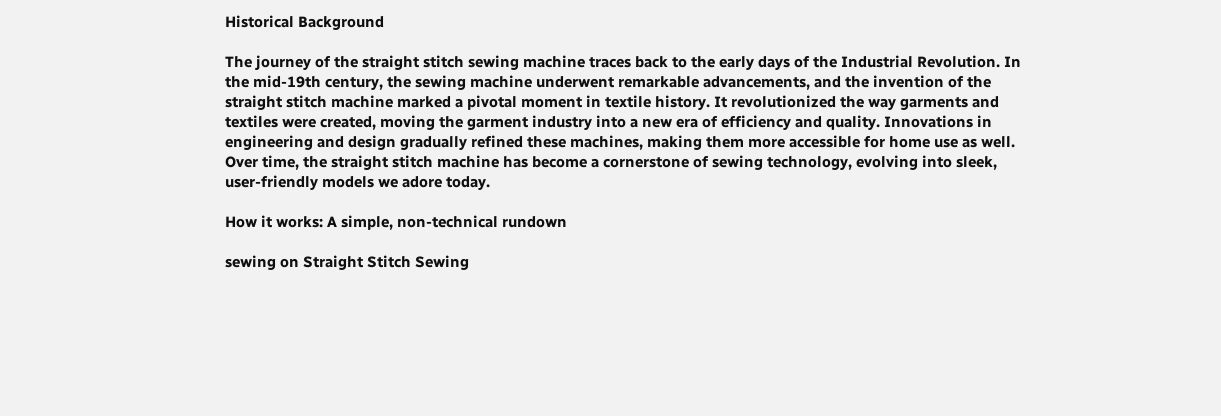Historical Background

The journey of the straight stitch sewing machine traces back to the early days of the Industrial Revolution. In the mid-19th century, the sewing machine underwent remarkable advancements, and the invention of the straight stitch machine marked a pivotal moment in textile history. It revolutionized the way garments and textiles were created, moving the garment industry into a new era of efficiency and quality. Innovations in engineering and design gradually refined these machines, making them more accessible for home use as well. Over time, the straight stitch machine has become a cornerstone of sewing technology, evolving into sleek, user-friendly models we adore today.

How it works: A simple, non-technical rundown

sewing on Straight Stitch Sewing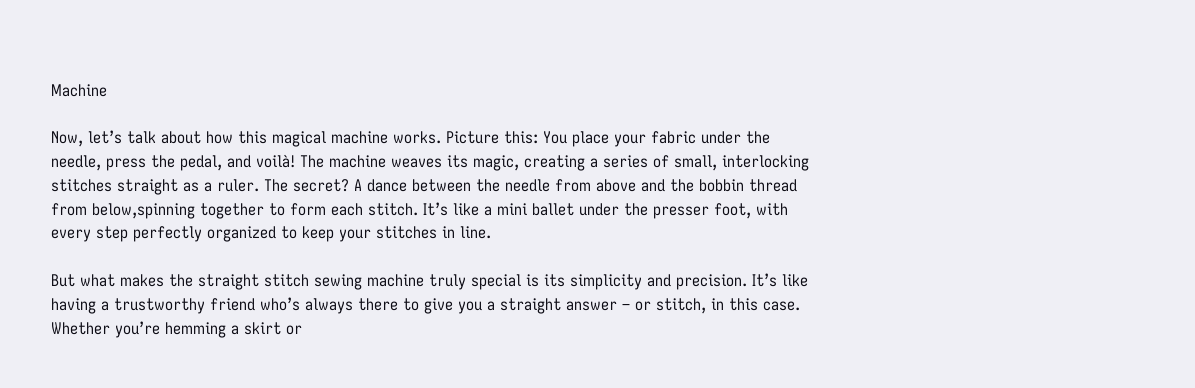Machine

Now, let’s talk about how this magical machine works. Picture this: You place your fabric under the needle, press the pedal, and voilà! The machine weaves its magic, creating a series of small, interlocking stitches straight as a ruler. The secret? A dance between the needle from above and the bobbin thread from below,spinning together to form each stitch. It’s like a mini ballet under the presser foot, with every step perfectly organized to keep your stitches in line.

But what makes the straight stitch sewing machine truly special is its simplicity and precision. It’s like having a trustworthy friend who’s always there to give you a straight answer – or stitch, in this case. Whether you’re hemming a skirt or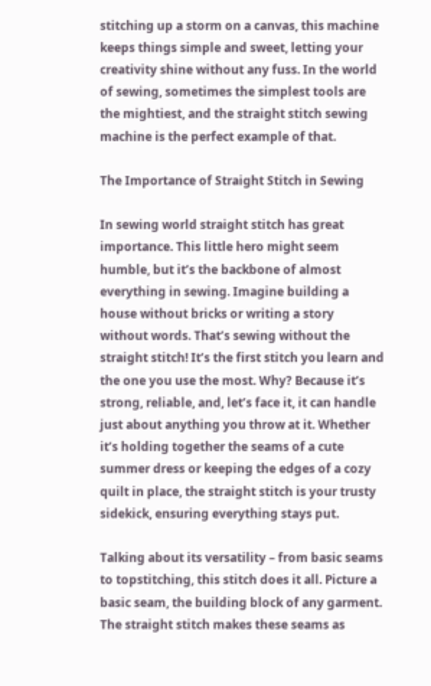stitching up a storm on a canvas, this machine keeps things simple and sweet, letting your creativity shine without any fuss. In the world of sewing, sometimes the simplest tools are the mightiest, and the straight stitch sewing machine is the perfect example of that.

The Importance of Straight Stitch in Sewing

In sewing world straight stitch has great importance. This little hero might seem humble, but it’s the backbone of almost everything in sewing. Imagine building a house without bricks or writing a story without words. That’s sewing without the straight stitch! It’s the first stitch you learn and the one you use the most. Why? Because it’s strong, reliable, and, let’s face it, it can handle just about anything you throw at it. Whether it’s holding together the seams of a cute summer dress or keeping the edges of a cozy quilt in place, the straight stitch is your trusty sidekick, ensuring everything stays put.

Talking about its versatility – from basic seams to topstitching, this stitch does it all. Picture a basic seam, the building block of any garment. The straight stitch makes these seams as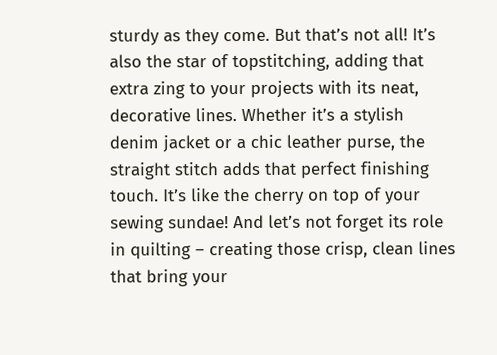sturdy as they come. But that’s not all! It’s also the star of topstitching, adding that extra zing to your projects with its neat, decorative lines. Whether it’s a stylish denim jacket or a chic leather purse, the straight stitch adds that perfect finishing touch. It’s like the cherry on top of your sewing sundae! And let’s not forget its role in quilting – creating those crisp, clean lines that bring your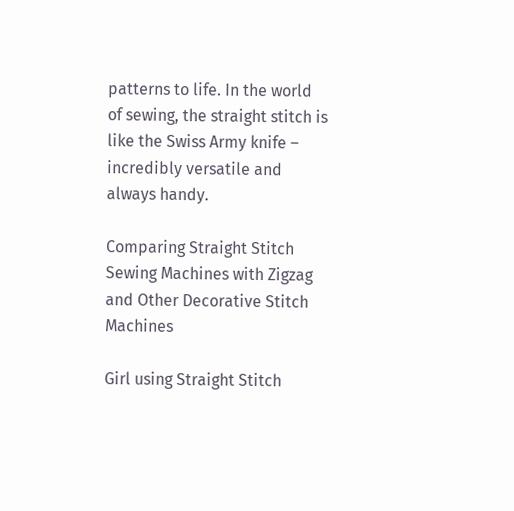patterns to life. In the world of sewing, the straight stitch is like the Swiss Army knife – incredibly versatile and always handy.

Comparing Straight Stitch Sewing Machines with Zigzag and Other Decorative Stitch Machines

Girl using Straight Stitch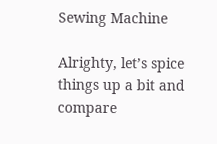Sewing Machine

Alrighty, let’s spice things up a bit and compare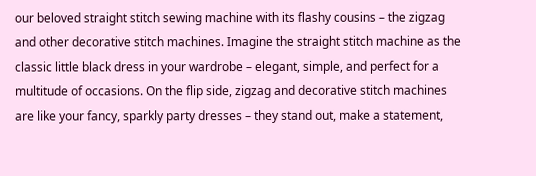our beloved straight stitch sewing machine with its flashy cousins – the zigzag and other decorative stitch machines. Imagine the straight stitch machine as the classic little black dress in your wardrobe – elegant, simple, and perfect for a multitude of occasions. On the flip side, zigzag and decorative stitch machines are like your fancy, sparkly party dresses – they stand out, make a statement,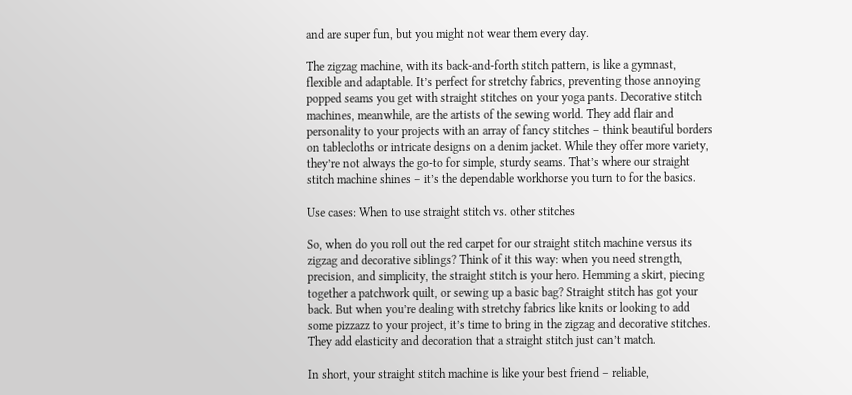and are super fun, but you might not wear them every day.

The zigzag machine, with its back-and-forth stitch pattern, is like a gymnast, flexible and adaptable. It’s perfect for stretchy fabrics, preventing those annoying popped seams you get with straight stitches on your yoga pants. Decorative stitch machines, meanwhile, are the artists of the sewing world. They add flair and personality to your projects with an array of fancy stitches – think beautiful borders on tablecloths or intricate designs on a denim jacket. While they offer more variety, they’re not always the go-to for simple, sturdy seams. That’s where our straight stitch machine shines – it’s the dependable workhorse you turn to for the basics.

Use cases: When to use straight stitch vs. other stitches

So, when do you roll out the red carpet for our straight stitch machine versus its zigzag and decorative siblings? Think of it this way: when you need strength, precision, and simplicity, the straight stitch is your hero. Hemming a skirt, piecing together a patchwork quilt, or sewing up a basic bag? Straight stitch has got your back. But when you’re dealing with stretchy fabrics like knits or looking to add some pizzazz to your project, it’s time to bring in the zigzag and decorative stitches. They add elasticity and decoration that a straight stitch just can’t match.

In short, your straight stitch machine is like your best friend – reliable,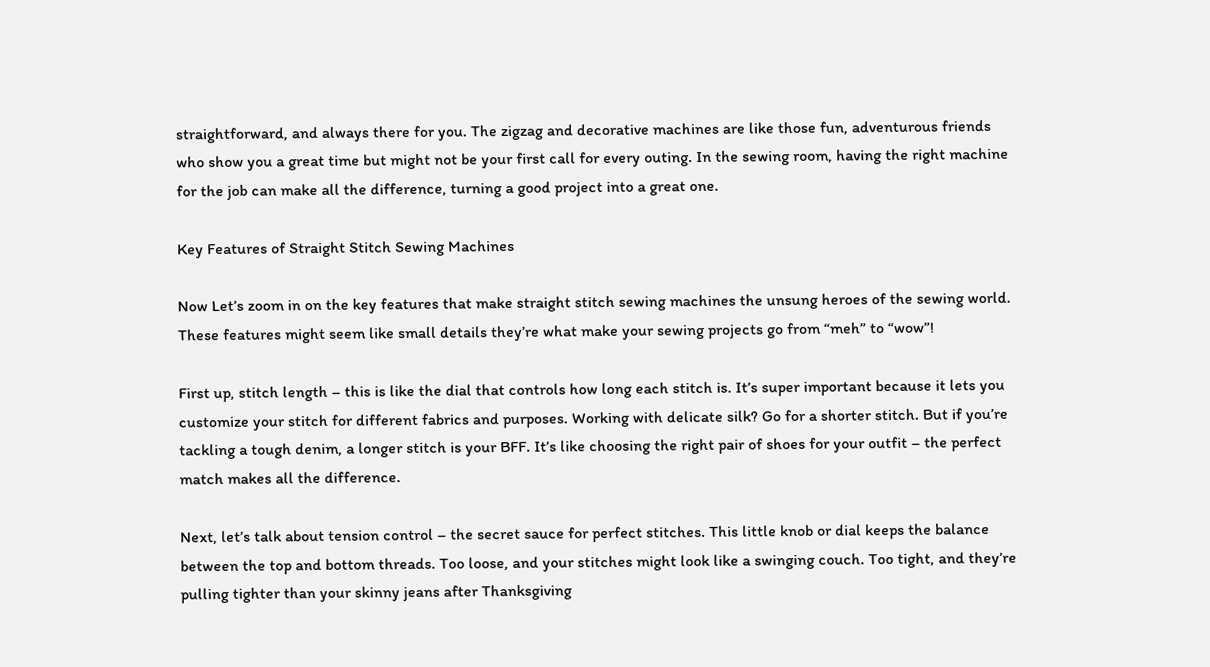straightforward, and always there for you. The zigzag and decorative machines are like those fun, adventurous friends who show you a great time but might not be your first call for every outing. In the sewing room, having the right machine for the job can make all the difference, turning a good project into a great one.

Key Features of Straight Stitch Sewing Machines

Now Let’s zoom in on the key features that make straight stitch sewing machines the unsung heroes of the sewing world. These features might seem like small details they’re what make your sewing projects go from “meh” to “wow”!

First up, stitch length – this is like the dial that controls how long each stitch is. It’s super important because it lets you customize your stitch for different fabrics and purposes. Working with delicate silk? Go for a shorter stitch. But if you’re tackling a tough denim, a longer stitch is your BFF. It’s like choosing the right pair of shoes for your outfit – the perfect match makes all the difference.

Next, let’s talk about tension control – the secret sauce for perfect stitches. This little knob or dial keeps the balance between the top and bottom threads. Too loose, and your stitches might look like a swinging couch. Too tight, and they’re pulling tighter than your skinny jeans after Thanksgiving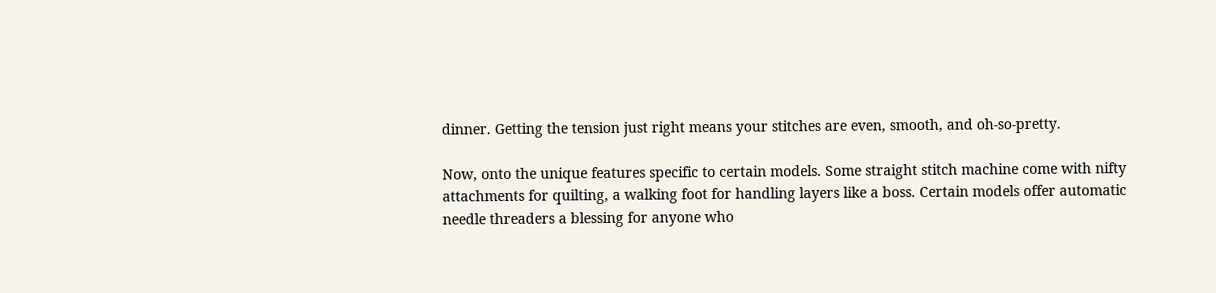dinner. Getting the tension just right means your stitches are even, smooth, and oh-so-pretty.

Now, onto the unique features specific to certain models. Some straight stitch machine come with nifty attachments for quilting, a walking foot for handling layers like a boss. Certain models offer automatic needle threaders a blessing for anyone who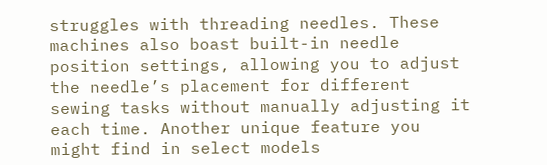struggles with threading needles. These machines also boast built-in needle position settings, allowing you to adjust the needle’s placement for different sewing tasks without manually adjusting it each time. Another unique feature you might find in select models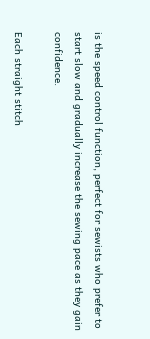is the speed control function, perfect for sewists who prefer to start slow and gradually increase the sewing pace as they gain confidence.

Each straight stitch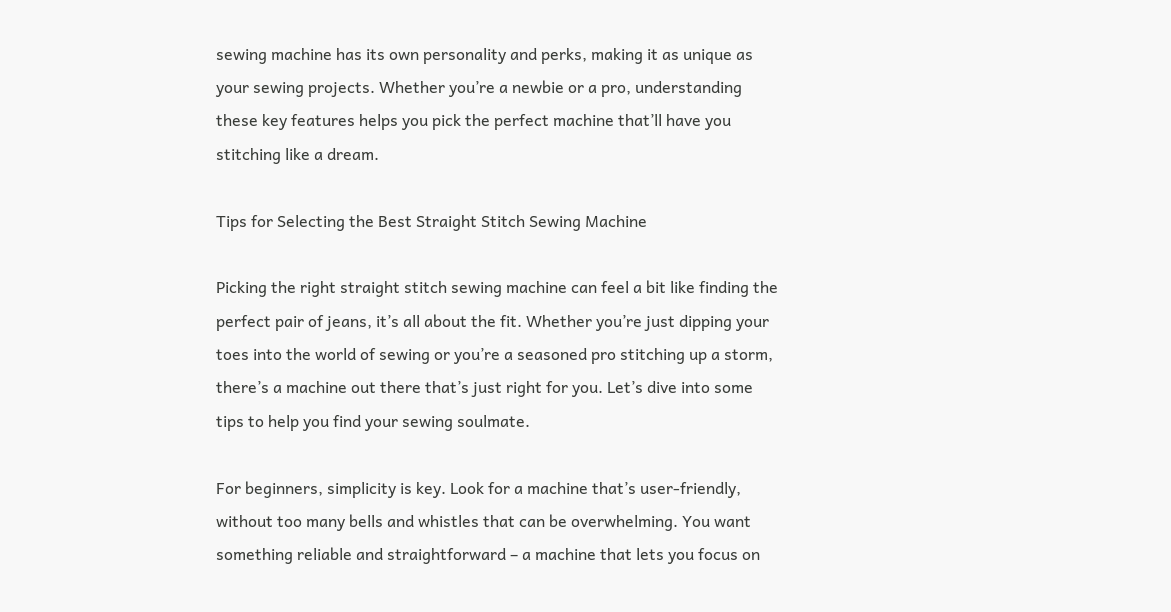sewing machine has its own personality and perks, making it as unique as your sewing projects. Whether you’re a newbie or a pro, understanding these key features helps you pick the perfect machine that’ll have you stitching like a dream.

Tips for Selecting the Best Straight Stitch Sewing Machine

Picking the right straight stitch sewing machine can feel a bit like finding the perfect pair of jeans, it’s all about the fit. Whether you’re just dipping your toes into the world of sewing or you’re a seasoned pro stitching up a storm, there’s a machine out there that’s just right for you. Let’s dive into some tips to help you find your sewing soulmate.

For beginners, simplicity is key. Look for a machine that’s user-friendly, without too many bells and whistles that can be overwhelming. You want something reliable and straightforward – a machine that lets you focus on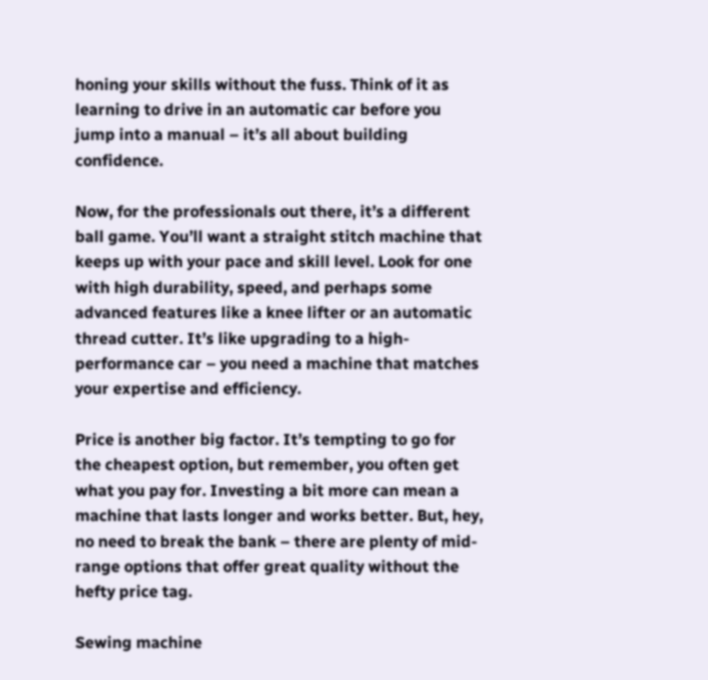honing your skills without the fuss. Think of it as learning to drive in an automatic car before you jump into a manual – it’s all about building confidence.

Now, for the professionals out there, it’s a different ball game. You’ll want a straight stitch machine that keeps up with your pace and skill level. Look for one with high durability, speed, and perhaps some advanced features like a knee lifter or an automatic thread cutter. It’s like upgrading to a high-performance car – you need a machine that matches your expertise and efficiency.

Price is another big factor. It’s tempting to go for the cheapest option, but remember, you often get what you pay for. Investing a bit more can mean a machine that lasts longer and works better. But, hey, no need to break the bank – there are plenty of mid-range options that offer great quality without the hefty price tag.

Sewing machine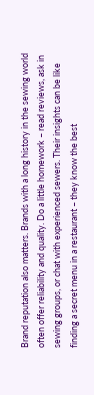Brand reputation also matters. Brands with a long history in the sewing world often offer reliability and quality. Do a little homework – read reviews, ask in sewing groups, or chat with experienced sewers. Their insights can be like finding a secret menu in a restaurant – they know the best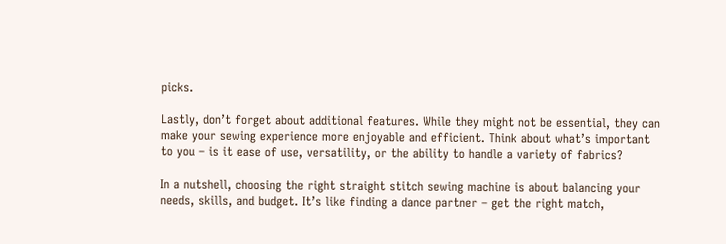picks.

Lastly, don’t forget about additional features. While they might not be essential, they can make your sewing experience more enjoyable and efficient. Think about what’s important to you – is it ease of use, versatility, or the ability to handle a variety of fabrics?

In a nutshell, choosing the right straight stitch sewing machine is about balancing your needs, skills, and budget. It’s like finding a dance partner – get the right match,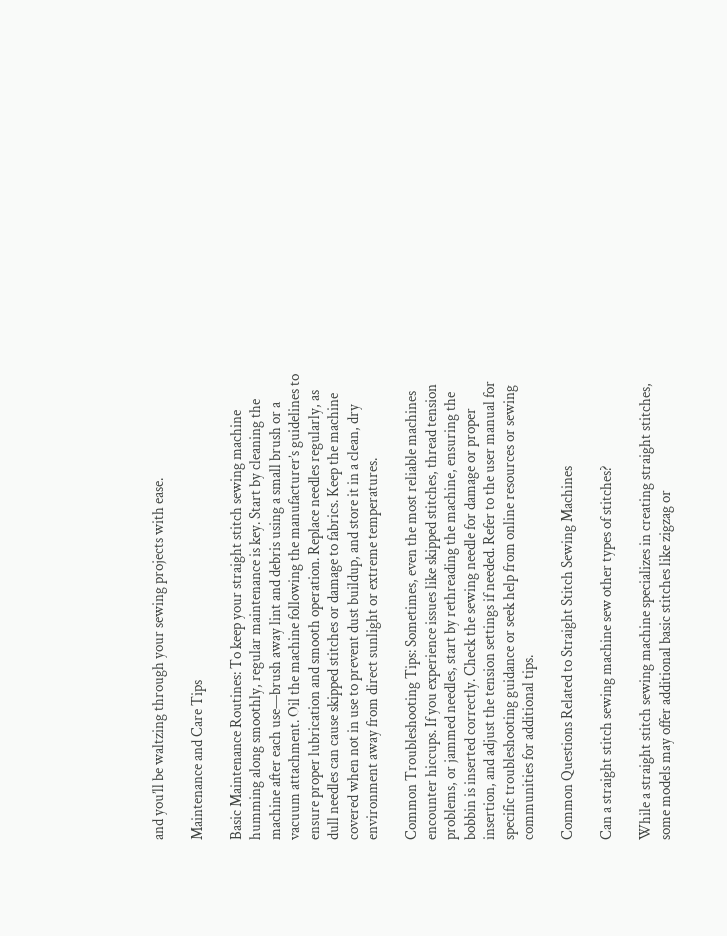and you’ll be waltzing through your sewing projects with ease.

Maintenance and Care Tips

Basic Maintenance Routines: To keep your straight stitch sewing machine humming along smoothly, regular maintenance is key. Start by cleaning the machine after each use—brush away lint and debris using a small brush or a vacuum attachment. Oil the machine following the manufacturer’s guidelines to ensure proper lubrication and smooth operation. Replace needles regularly, as dull needles can cause skipped stitches or damage to fabrics. Keep the machine covered when not in use to prevent dust buildup, and store it in a clean, dry environment away from direct sunlight or extreme temperatures.

Common Troubleshooting Tips: Sometimes, even the most reliable machines encounter hiccups. If you experience issues like skipped stitches, thread tension problems, or jammed needles, start by rethreading the machine, ensuring the bobbin is inserted correctly. Check the sewing needle for damage or proper insertion, and adjust the tension settings if needed. Refer to the user manual for specific troubleshooting guidance or seek help from online resources or sewing communities for additional tips.

Common Questions Related to Straight Stitch Sewing Machines

Can a straight stitch sewing machine sew other types of stitches?

While a straight stitch sewing machine specializes in creating straight stitches, some models may offer additional basic stitches like zigzag or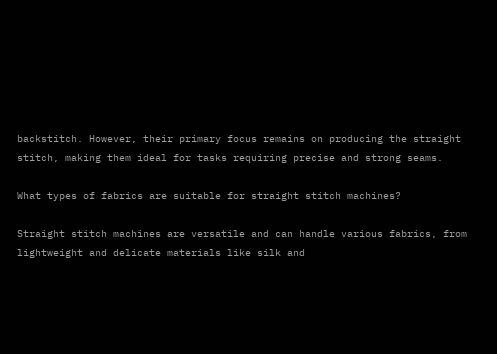backstitch. However, their primary focus remains on producing the straight stitch, making them ideal for tasks requiring precise and strong seams.

What types of fabrics are suitable for straight stitch machines?

Straight stitch machines are versatile and can handle various fabrics, from lightweight and delicate materials like silk and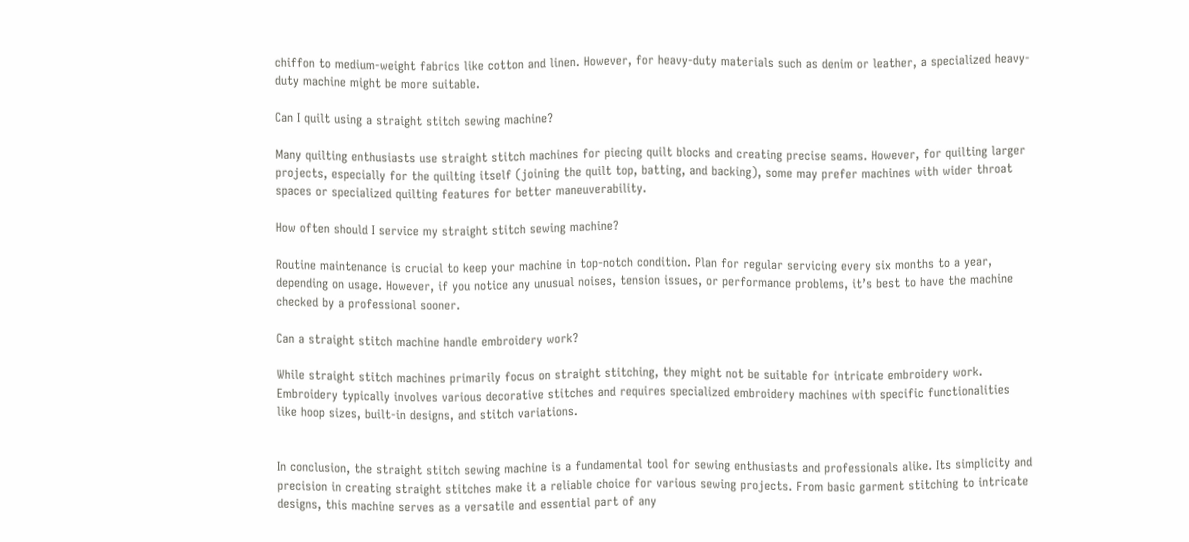chiffon to medium-weight fabrics like cotton and linen. However, for heavy-duty materials such as denim or leather, a specialized heavy-duty machine might be more suitable.

Can I quilt using a straight stitch sewing machine?

Many quilting enthusiasts use straight stitch machines for piecing quilt blocks and creating precise seams. However, for quilting larger projects, especially for the quilting itself (joining the quilt top, batting, and backing), some may prefer machines with wider throat spaces or specialized quilting features for better maneuverability.

How often should I service my straight stitch sewing machine?

Routine maintenance is crucial to keep your machine in top-notch condition. Plan for regular servicing every six months to a year, depending on usage. However, if you notice any unusual noises, tension issues, or performance problems, it’s best to have the machine checked by a professional sooner.

Can a straight stitch machine handle embroidery work?

While straight stitch machines primarily focus on straight stitching, they might not be suitable for intricate embroidery work. Embroidery typically involves various decorative stitches and requires specialized embroidery machines with specific functionalities like hoop sizes, built-in designs, and stitch variations.


In conclusion, the straight stitch sewing machine is a fundamental tool for sewing enthusiasts and professionals alike. Its simplicity and precision in creating straight stitches make it a reliable choice for various sewing projects. From basic garment stitching to intricate designs, this machine serves as a versatile and essential part of any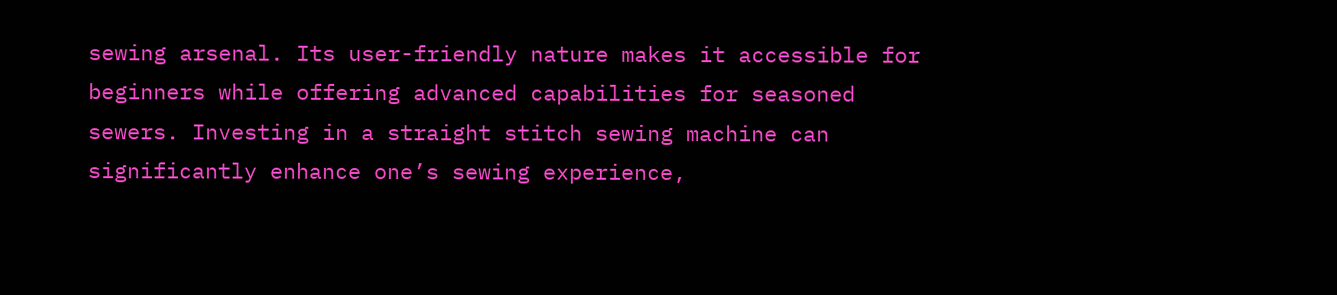sewing arsenal. Its user-friendly nature makes it accessible for beginners while offering advanced capabilities for seasoned sewers. Investing in a straight stitch sewing machine can significantly enhance one’s sewing experience,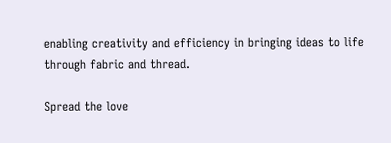enabling creativity and efficiency in bringing ideas to life through fabric and thread.

Spread the love